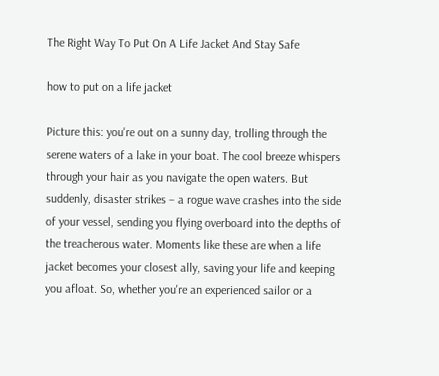The Right Way To Put On A Life Jacket And Stay Safe

how to put on a life jacket

Picture this: you're out on a sunny day, trolling through the serene waters of a lake in your boat. The cool breeze whispers through your hair as you navigate the open waters. But suddenly, disaster strikes – a rogue wave crashes into the side of your vessel, sending you flying overboard into the depths of the treacherous water. Moments like these are when a life jacket becomes your closest ally, saving your life and keeping you afloat. So, whether you're an experienced sailor or a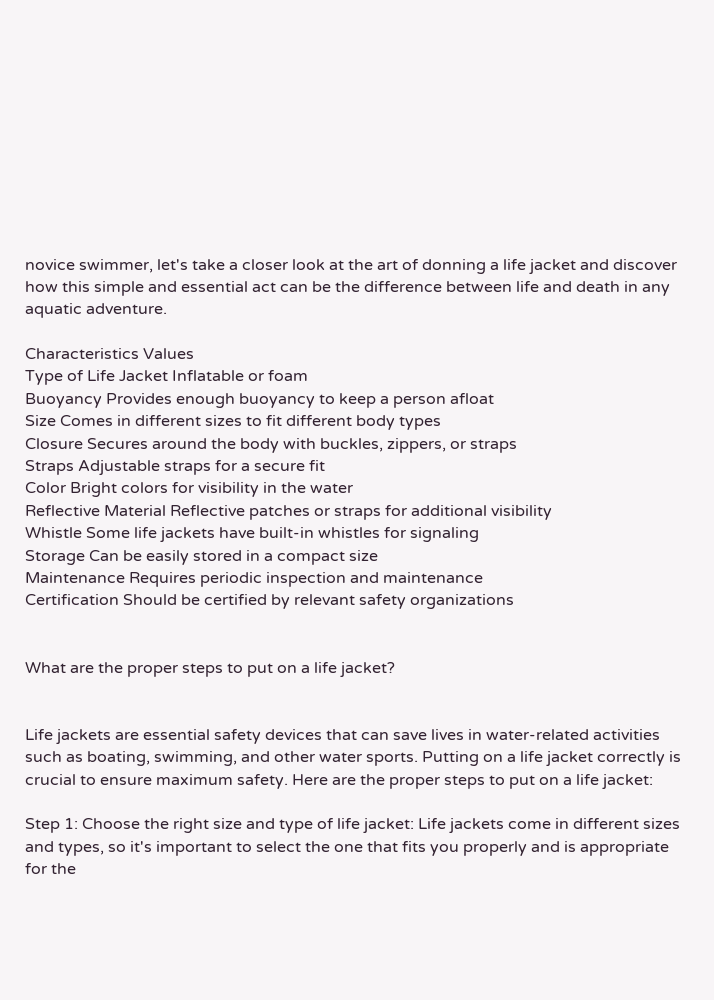novice swimmer, let's take a closer look at the art of donning a life jacket and discover how this simple and essential act can be the difference between life and death in any aquatic adventure.

Characteristics Values
Type of Life Jacket Inflatable or foam
Buoyancy Provides enough buoyancy to keep a person afloat
Size Comes in different sizes to fit different body types
Closure Secures around the body with buckles, zippers, or straps
Straps Adjustable straps for a secure fit
Color Bright colors for visibility in the water
Reflective Material Reflective patches or straps for additional visibility
Whistle Some life jackets have built-in whistles for signaling
Storage Can be easily stored in a compact size
Maintenance Requires periodic inspection and maintenance
Certification Should be certified by relevant safety organizations


What are the proper steps to put on a life jacket?


Life jackets are essential safety devices that can save lives in water-related activities such as boating, swimming, and other water sports. Putting on a life jacket correctly is crucial to ensure maximum safety. Here are the proper steps to put on a life jacket:

Step 1: Choose the right size and type of life jacket: Life jackets come in different sizes and types, so it's important to select the one that fits you properly and is appropriate for the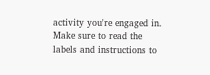activity you're engaged in. Make sure to read the labels and instructions to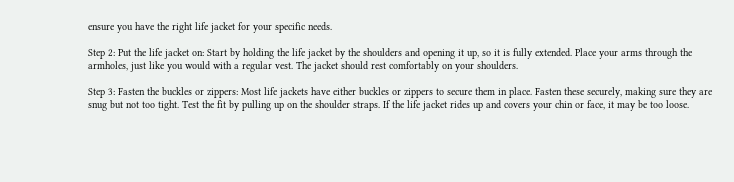ensure you have the right life jacket for your specific needs.

Step 2: Put the life jacket on: Start by holding the life jacket by the shoulders and opening it up, so it is fully extended. Place your arms through the armholes, just like you would with a regular vest. The jacket should rest comfortably on your shoulders.

Step 3: Fasten the buckles or zippers: Most life jackets have either buckles or zippers to secure them in place. Fasten these securely, making sure they are snug but not too tight. Test the fit by pulling up on the shoulder straps. If the life jacket rides up and covers your chin or face, it may be too loose.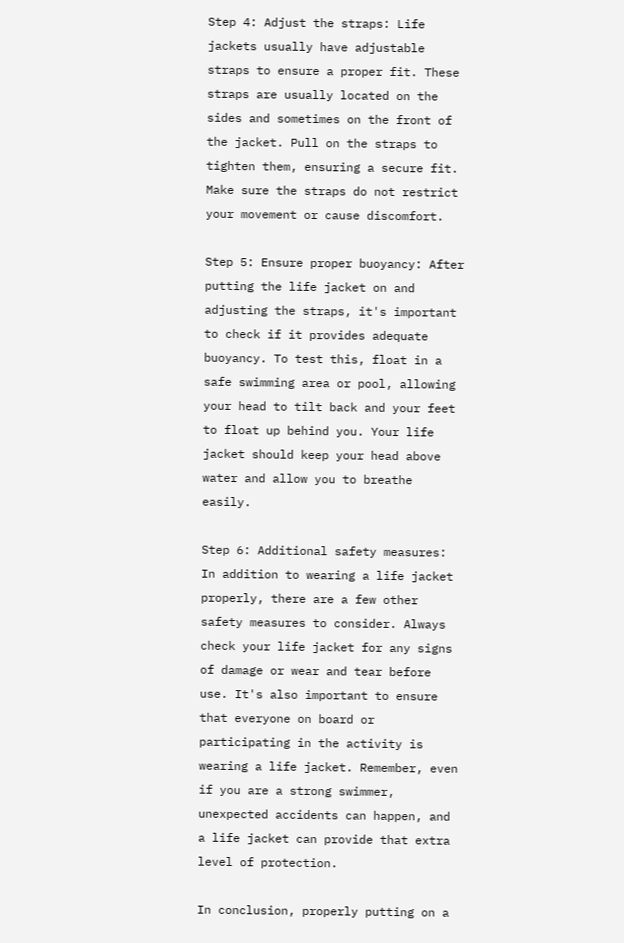Step 4: Adjust the straps: Life jackets usually have adjustable straps to ensure a proper fit. These straps are usually located on the sides and sometimes on the front of the jacket. Pull on the straps to tighten them, ensuring a secure fit. Make sure the straps do not restrict your movement or cause discomfort.

Step 5: Ensure proper buoyancy: After putting the life jacket on and adjusting the straps, it's important to check if it provides adequate buoyancy. To test this, float in a safe swimming area or pool, allowing your head to tilt back and your feet to float up behind you. Your life jacket should keep your head above water and allow you to breathe easily.

Step 6: Additional safety measures: In addition to wearing a life jacket properly, there are a few other safety measures to consider. Always check your life jacket for any signs of damage or wear and tear before use. It's also important to ensure that everyone on board or participating in the activity is wearing a life jacket. Remember, even if you are a strong swimmer, unexpected accidents can happen, and a life jacket can provide that extra level of protection.

In conclusion, properly putting on a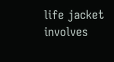life jacket involves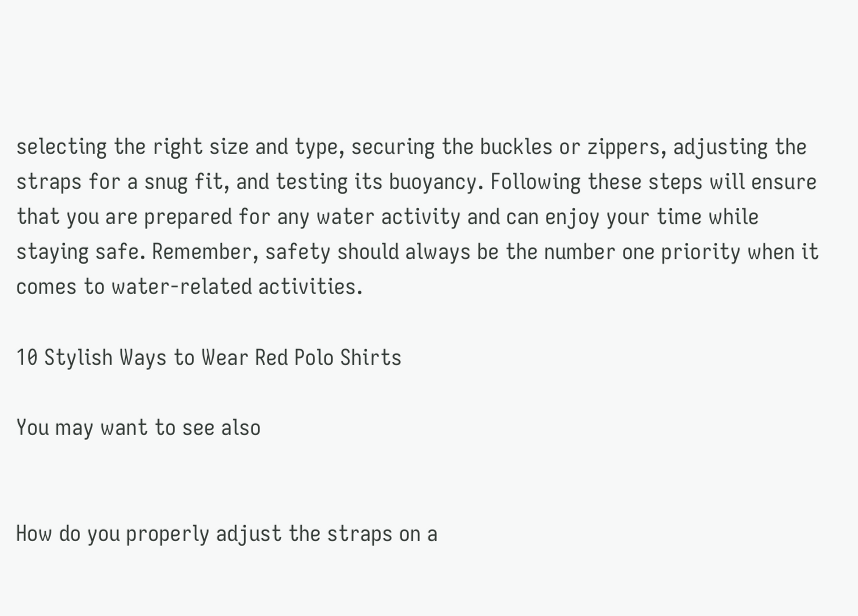selecting the right size and type, securing the buckles or zippers, adjusting the straps for a snug fit, and testing its buoyancy. Following these steps will ensure that you are prepared for any water activity and can enjoy your time while staying safe. Remember, safety should always be the number one priority when it comes to water-related activities.

10 Stylish Ways to Wear Red Polo Shirts

You may want to see also


How do you properly adjust the straps on a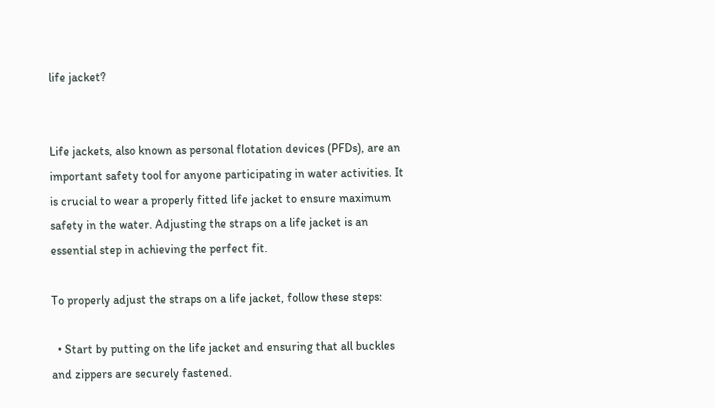life jacket?


Life jackets, also known as personal flotation devices (PFDs), are an important safety tool for anyone participating in water activities. It is crucial to wear a properly fitted life jacket to ensure maximum safety in the water. Adjusting the straps on a life jacket is an essential step in achieving the perfect fit.

To properly adjust the straps on a life jacket, follow these steps:

  • Start by putting on the life jacket and ensuring that all buckles and zippers are securely fastened.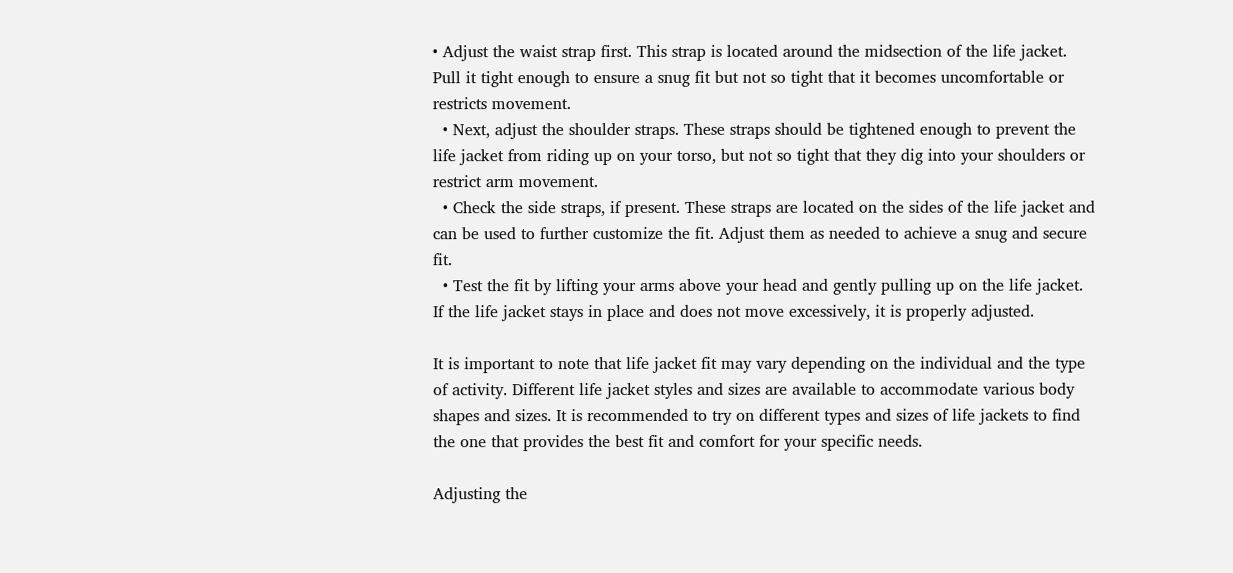• Adjust the waist strap first. This strap is located around the midsection of the life jacket. Pull it tight enough to ensure a snug fit but not so tight that it becomes uncomfortable or restricts movement.
  • Next, adjust the shoulder straps. These straps should be tightened enough to prevent the life jacket from riding up on your torso, but not so tight that they dig into your shoulders or restrict arm movement.
  • Check the side straps, if present. These straps are located on the sides of the life jacket and can be used to further customize the fit. Adjust them as needed to achieve a snug and secure fit.
  • Test the fit by lifting your arms above your head and gently pulling up on the life jacket. If the life jacket stays in place and does not move excessively, it is properly adjusted.

It is important to note that life jacket fit may vary depending on the individual and the type of activity. Different life jacket styles and sizes are available to accommodate various body shapes and sizes. It is recommended to try on different types and sizes of life jackets to find the one that provides the best fit and comfort for your specific needs.

Adjusting the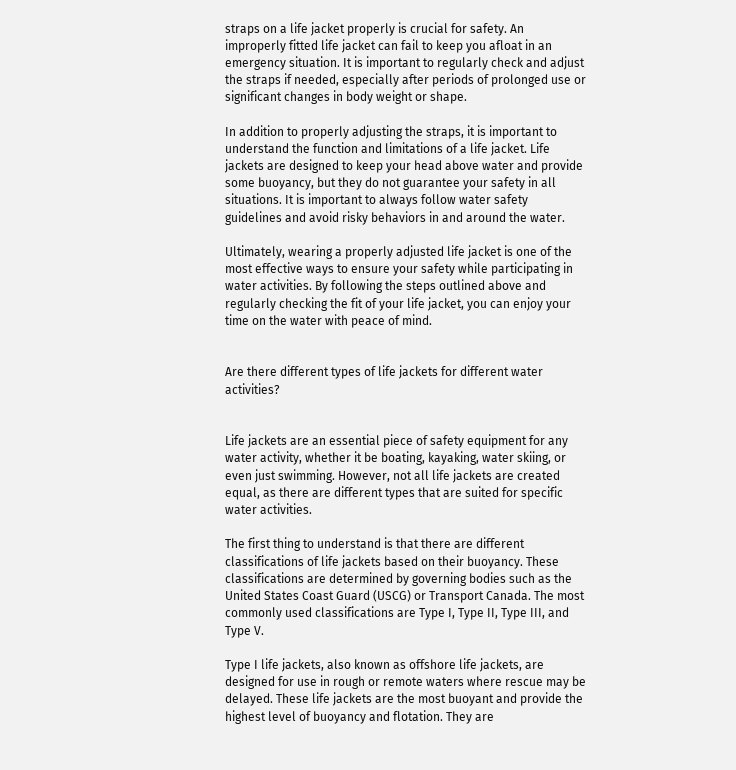straps on a life jacket properly is crucial for safety. An improperly fitted life jacket can fail to keep you afloat in an emergency situation. It is important to regularly check and adjust the straps if needed, especially after periods of prolonged use or significant changes in body weight or shape.

In addition to properly adjusting the straps, it is important to understand the function and limitations of a life jacket. Life jackets are designed to keep your head above water and provide some buoyancy, but they do not guarantee your safety in all situations. It is important to always follow water safety guidelines and avoid risky behaviors in and around the water.

Ultimately, wearing a properly adjusted life jacket is one of the most effective ways to ensure your safety while participating in water activities. By following the steps outlined above and regularly checking the fit of your life jacket, you can enjoy your time on the water with peace of mind.


Are there different types of life jackets for different water activities?


Life jackets are an essential piece of safety equipment for any water activity, whether it be boating, kayaking, water skiing, or even just swimming. However, not all life jackets are created equal, as there are different types that are suited for specific water activities.

The first thing to understand is that there are different classifications of life jackets based on their buoyancy. These classifications are determined by governing bodies such as the United States Coast Guard (USCG) or Transport Canada. The most commonly used classifications are Type I, Type II, Type III, and Type V.

Type I life jackets, also known as offshore life jackets, are designed for use in rough or remote waters where rescue may be delayed. These life jackets are the most buoyant and provide the highest level of buoyancy and flotation. They are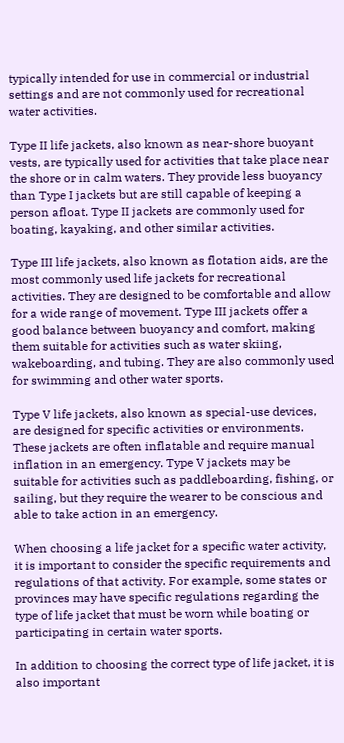typically intended for use in commercial or industrial settings and are not commonly used for recreational water activities.

Type II life jackets, also known as near-shore buoyant vests, are typically used for activities that take place near the shore or in calm waters. They provide less buoyancy than Type I jackets but are still capable of keeping a person afloat. Type II jackets are commonly used for boating, kayaking, and other similar activities.

Type III life jackets, also known as flotation aids, are the most commonly used life jackets for recreational activities. They are designed to be comfortable and allow for a wide range of movement. Type III jackets offer a good balance between buoyancy and comfort, making them suitable for activities such as water skiing, wakeboarding, and tubing. They are also commonly used for swimming and other water sports.

Type V life jackets, also known as special-use devices, are designed for specific activities or environments. These jackets are often inflatable and require manual inflation in an emergency. Type V jackets may be suitable for activities such as paddleboarding, fishing, or sailing, but they require the wearer to be conscious and able to take action in an emergency.

When choosing a life jacket for a specific water activity, it is important to consider the specific requirements and regulations of that activity. For example, some states or provinces may have specific regulations regarding the type of life jacket that must be worn while boating or participating in certain water sports.

In addition to choosing the correct type of life jacket, it is also important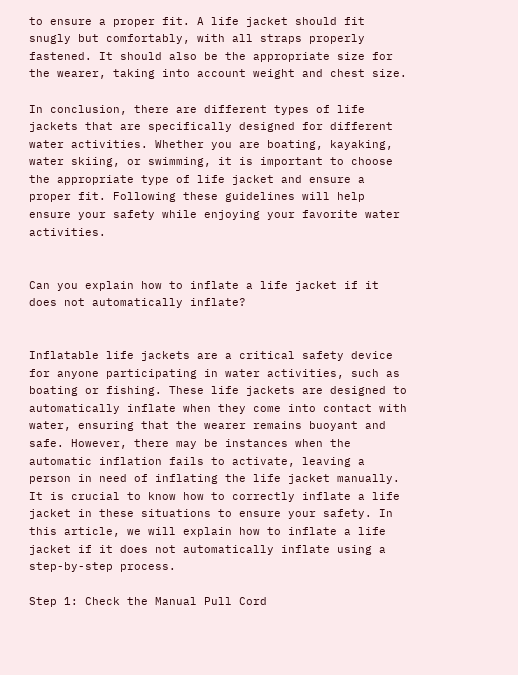to ensure a proper fit. A life jacket should fit snugly but comfortably, with all straps properly fastened. It should also be the appropriate size for the wearer, taking into account weight and chest size.

In conclusion, there are different types of life jackets that are specifically designed for different water activities. Whether you are boating, kayaking, water skiing, or swimming, it is important to choose the appropriate type of life jacket and ensure a proper fit. Following these guidelines will help ensure your safety while enjoying your favorite water activities.


Can you explain how to inflate a life jacket if it does not automatically inflate?


Inflatable life jackets are a critical safety device for anyone participating in water activities, such as boating or fishing. These life jackets are designed to automatically inflate when they come into contact with water, ensuring that the wearer remains buoyant and safe. However, there may be instances when the automatic inflation fails to activate, leaving a person in need of inflating the life jacket manually. It is crucial to know how to correctly inflate a life jacket in these situations to ensure your safety. In this article, we will explain how to inflate a life jacket if it does not automatically inflate using a step-by-step process.

Step 1: Check the Manual Pull Cord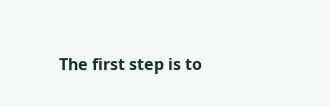The first step is to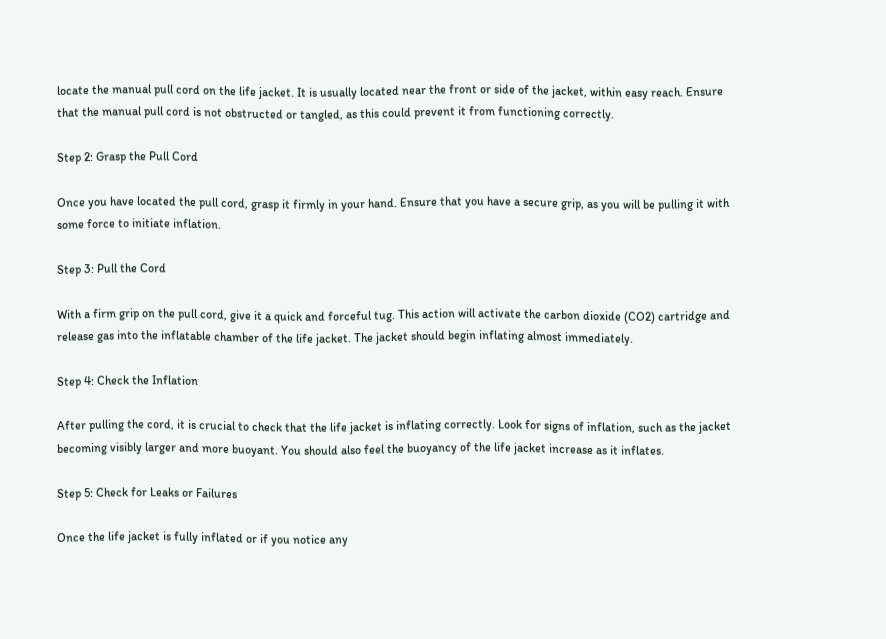locate the manual pull cord on the life jacket. It is usually located near the front or side of the jacket, within easy reach. Ensure that the manual pull cord is not obstructed or tangled, as this could prevent it from functioning correctly.

Step 2: Grasp the Pull Cord

Once you have located the pull cord, grasp it firmly in your hand. Ensure that you have a secure grip, as you will be pulling it with some force to initiate inflation.

Step 3: Pull the Cord

With a firm grip on the pull cord, give it a quick and forceful tug. This action will activate the carbon dioxide (CO2) cartridge and release gas into the inflatable chamber of the life jacket. The jacket should begin inflating almost immediately.

Step 4: Check the Inflation

After pulling the cord, it is crucial to check that the life jacket is inflating correctly. Look for signs of inflation, such as the jacket becoming visibly larger and more buoyant. You should also feel the buoyancy of the life jacket increase as it inflates.

Step 5: Check for Leaks or Failures

Once the life jacket is fully inflated or if you notice any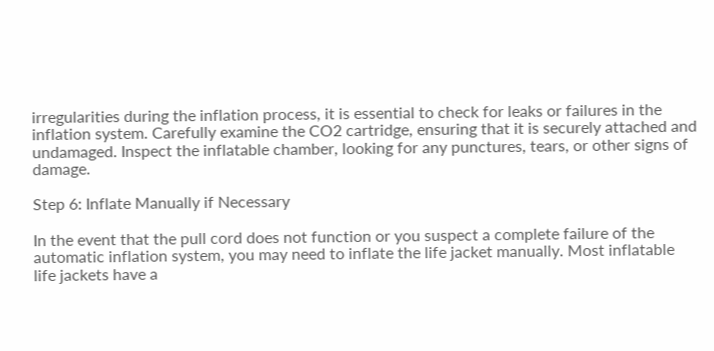irregularities during the inflation process, it is essential to check for leaks or failures in the inflation system. Carefully examine the CO2 cartridge, ensuring that it is securely attached and undamaged. Inspect the inflatable chamber, looking for any punctures, tears, or other signs of damage.

Step 6: Inflate Manually if Necessary

In the event that the pull cord does not function or you suspect a complete failure of the automatic inflation system, you may need to inflate the life jacket manually. Most inflatable life jackets have a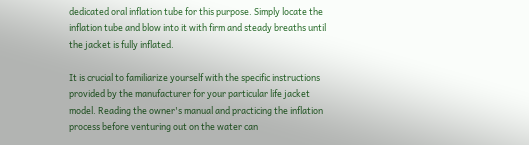dedicated oral inflation tube for this purpose. Simply locate the inflation tube and blow into it with firm and steady breaths until the jacket is fully inflated.

It is crucial to familiarize yourself with the specific instructions provided by the manufacturer for your particular life jacket model. Reading the owner's manual and practicing the inflation process before venturing out on the water can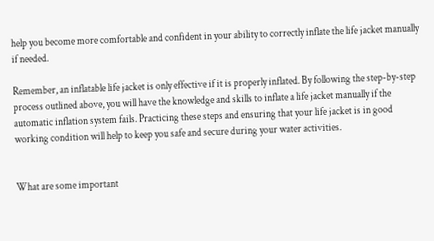help you become more comfortable and confident in your ability to correctly inflate the life jacket manually if needed.

Remember, an inflatable life jacket is only effective if it is properly inflated. By following the step-by-step process outlined above, you will have the knowledge and skills to inflate a life jacket manually if the automatic inflation system fails. Practicing these steps and ensuring that your life jacket is in good working condition will help to keep you safe and secure during your water activities.


What are some important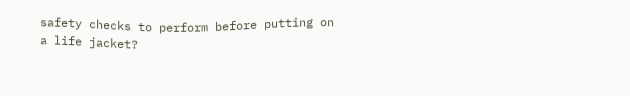safety checks to perform before putting on a life jacket?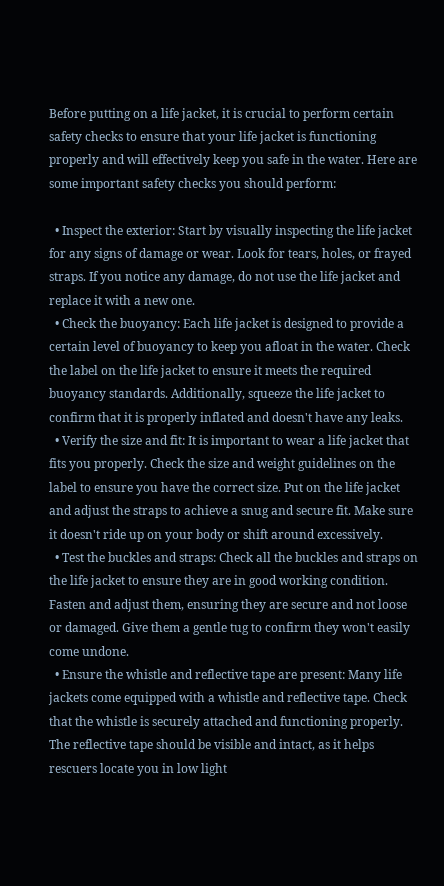Before putting on a life jacket, it is crucial to perform certain safety checks to ensure that your life jacket is functioning properly and will effectively keep you safe in the water. Here are some important safety checks you should perform:

  • Inspect the exterior: Start by visually inspecting the life jacket for any signs of damage or wear. Look for tears, holes, or frayed straps. If you notice any damage, do not use the life jacket and replace it with a new one.
  • Check the buoyancy: Each life jacket is designed to provide a certain level of buoyancy to keep you afloat in the water. Check the label on the life jacket to ensure it meets the required buoyancy standards. Additionally, squeeze the life jacket to confirm that it is properly inflated and doesn't have any leaks.
  • Verify the size and fit: It is important to wear a life jacket that fits you properly. Check the size and weight guidelines on the label to ensure you have the correct size. Put on the life jacket and adjust the straps to achieve a snug and secure fit. Make sure it doesn't ride up on your body or shift around excessively.
  • Test the buckles and straps: Check all the buckles and straps on the life jacket to ensure they are in good working condition. Fasten and adjust them, ensuring they are secure and not loose or damaged. Give them a gentle tug to confirm they won't easily come undone.
  • Ensure the whistle and reflective tape are present: Many life jackets come equipped with a whistle and reflective tape. Check that the whistle is securely attached and functioning properly. The reflective tape should be visible and intact, as it helps rescuers locate you in low light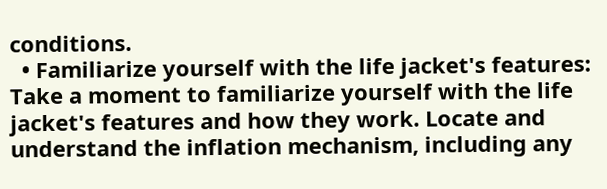conditions.
  • Familiarize yourself with the life jacket's features: Take a moment to familiarize yourself with the life jacket's features and how they work. Locate and understand the inflation mechanism, including any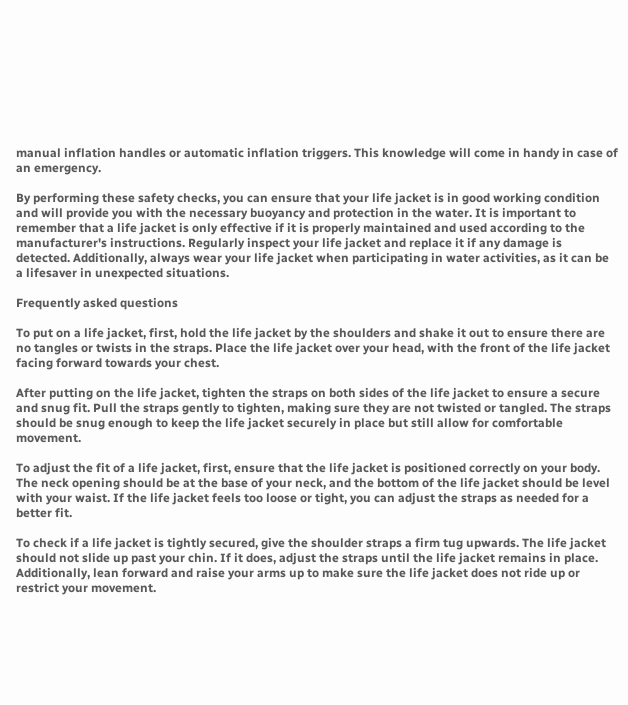manual inflation handles or automatic inflation triggers. This knowledge will come in handy in case of an emergency.

By performing these safety checks, you can ensure that your life jacket is in good working condition and will provide you with the necessary buoyancy and protection in the water. It is important to remember that a life jacket is only effective if it is properly maintained and used according to the manufacturer's instructions. Regularly inspect your life jacket and replace it if any damage is detected. Additionally, always wear your life jacket when participating in water activities, as it can be a lifesaver in unexpected situations.

Frequently asked questions

To put on a life jacket, first, hold the life jacket by the shoulders and shake it out to ensure there are no tangles or twists in the straps. Place the life jacket over your head, with the front of the life jacket facing forward towards your chest.

After putting on the life jacket, tighten the straps on both sides of the life jacket to ensure a secure and snug fit. Pull the straps gently to tighten, making sure they are not twisted or tangled. The straps should be snug enough to keep the life jacket securely in place but still allow for comfortable movement.

To adjust the fit of a life jacket, first, ensure that the life jacket is positioned correctly on your body. The neck opening should be at the base of your neck, and the bottom of the life jacket should be level with your waist. If the life jacket feels too loose or tight, you can adjust the straps as needed for a better fit.

To check if a life jacket is tightly secured, give the shoulder straps a firm tug upwards. The life jacket should not slide up past your chin. If it does, adjust the straps until the life jacket remains in place. Additionally, lean forward and raise your arms up to make sure the life jacket does not ride up or restrict your movement.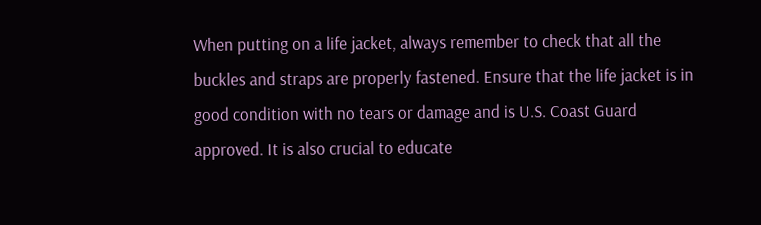When putting on a life jacket, always remember to check that all the buckles and straps are properly fastened. Ensure that the life jacket is in good condition with no tears or damage and is U.S. Coast Guard approved. It is also crucial to educate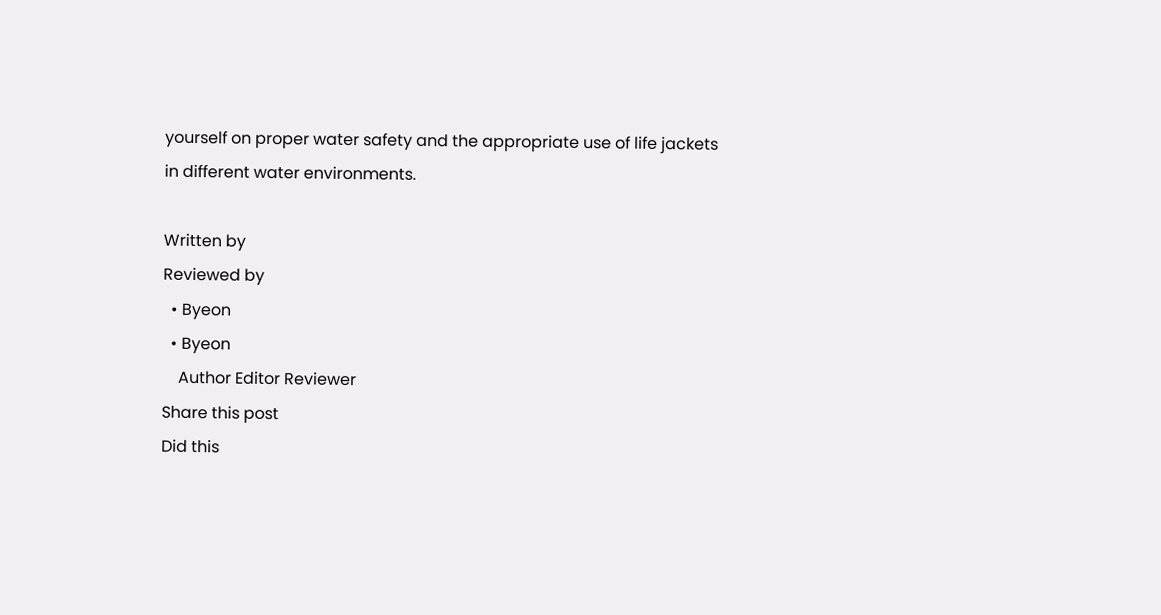yourself on proper water safety and the appropriate use of life jackets in different water environments.

Written by
Reviewed by
  • Byeon
  • Byeon
    Author Editor Reviewer
Share this post
Did this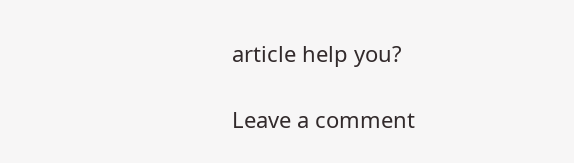article help you?

Leave a comment